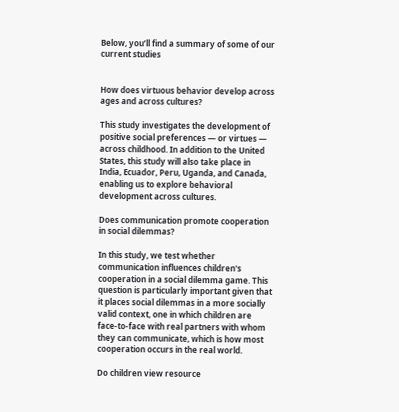Below, you’ll find a summary of some of our current studies


How does virtuous behavior develop across ages and across cultures?

This study investigates the development of positive social preferences — or virtues — across childhood. In addition to the United States, this study will also take place in India, Ecuador, Peru, Uganda, and Canada, enabling us to explore behavioral development across cultures.

Does communication promote cooperation in social dilemmas?

In this study, we test whether communication influences children's cooperation in a social dilemma game. This question is particularly important given that it places social dilemmas in a more socially valid context, one in which children are face-to-face with real partners with whom they can communicate, which is how most cooperation occurs in the real world.

Do children view resource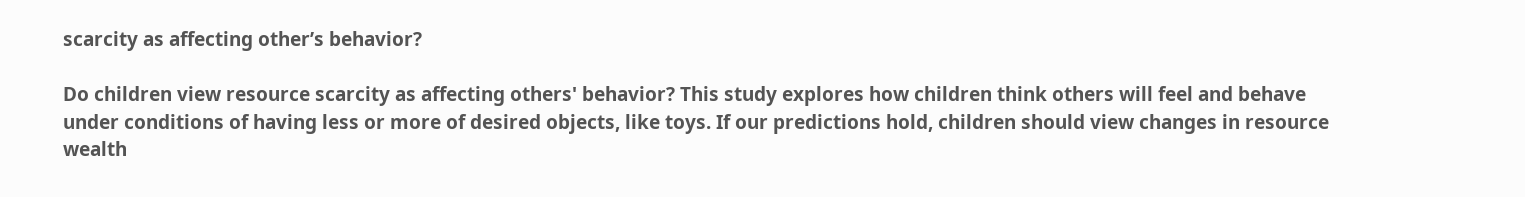scarcity as affecting other’s behavior?

Do children view resource scarcity as affecting others' behavior? This study explores how children think others will feel and behave under conditions of having less or more of desired objects, like toys. If our predictions hold, children should view changes in resource wealth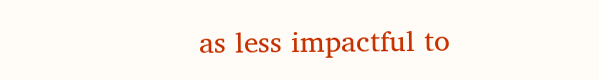as less impactful to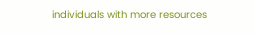individuals with more resources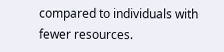compared to individuals with fewer resources.